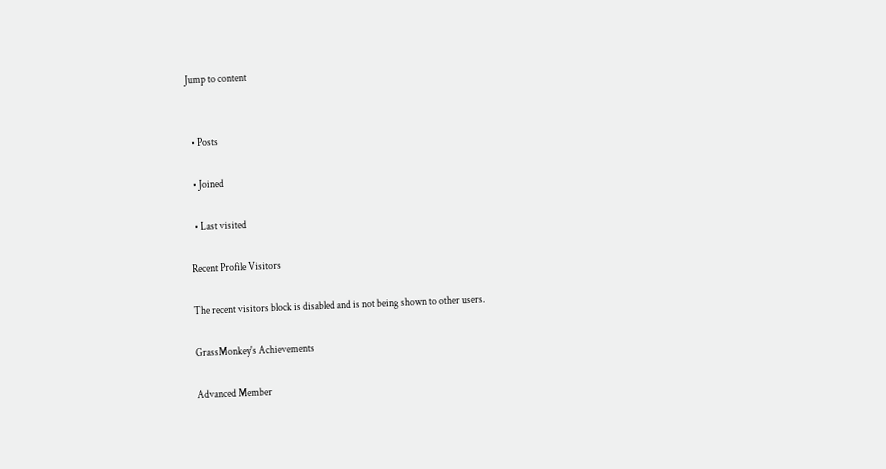Jump to content


  • Posts

  • Joined

  • Last visited

Recent Profile Visitors

The recent visitors block is disabled and is not being shown to other users.

GrassMonkey's Achievements

Advanced Member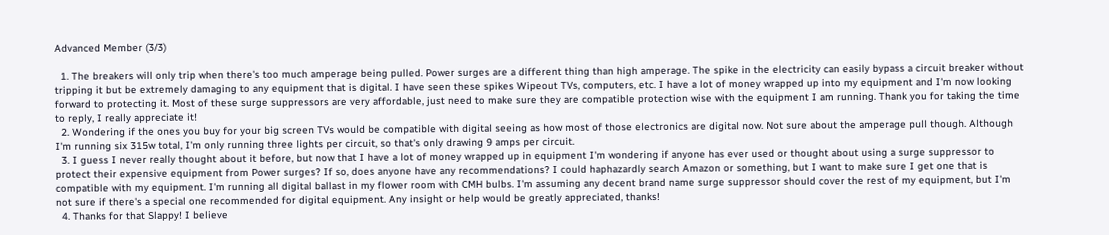Advanced Member (3/3)

  1. The breakers will only trip when there's too much amperage being pulled. Power surges are a different thing than high amperage. The spike in the electricity can easily bypass a circuit breaker without tripping it but be extremely damaging to any equipment that is digital. I have seen these spikes Wipeout TVs, computers, etc. I have a lot of money wrapped up into my equipment and I'm now looking forward to protecting it. Most of these surge suppressors are very affordable, just need to make sure they are compatible protection wise with the equipment I am running. Thank you for taking the time to reply, I really appreciate it!
  2. Wondering if the ones you buy for your big screen TVs would be compatible with digital seeing as how most of those electronics are digital now. Not sure about the amperage pull though. Although I'm running six 315w total, I'm only running three lights per circuit, so that's only drawing 9 amps per circuit.
  3. I guess I never really thought about it before, but now that I have a lot of money wrapped up in equipment I'm wondering if anyone has ever used or thought about using a surge suppressor to protect their expensive equipment from Power surges? If so, does anyone have any recommendations? I could haphazardly search Amazon or something, but I want to make sure I get one that is compatible with my equipment. I'm running all digital ballast in my flower room with CMH bulbs. I'm assuming any decent brand name surge suppressor should cover the rest of my equipment, but I'm not sure if there's a special one recommended for digital equipment. Any insight or help would be greatly appreciated, thanks!
  4. Thanks for that Slappy! I believe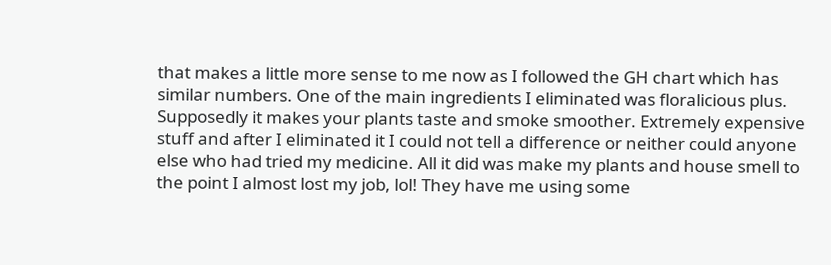that makes a little more sense to me now as I followed the GH chart which has similar numbers. One of the main ingredients I eliminated was floralicious plus. Supposedly it makes your plants taste and smoke smoother. Extremely expensive stuff and after I eliminated it I could not tell a difference or neither could anyone else who had tried my medicine. All it did was make my plants and house smell to the point I almost lost my job, lol! They have me using some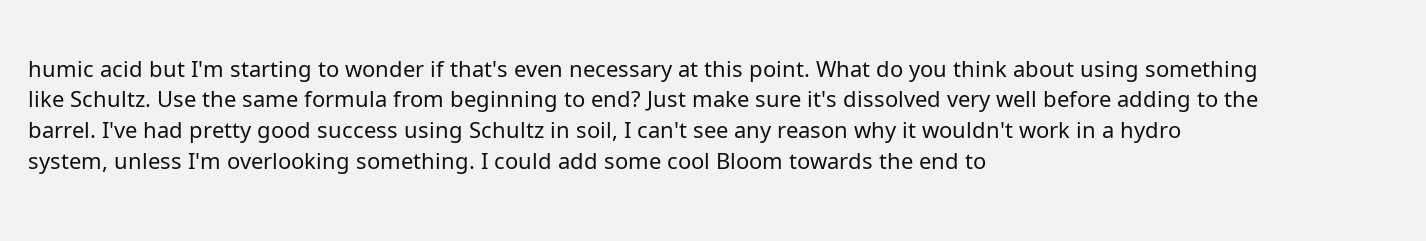humic acid but I'm starting to wonder if that's even necessary at this point. What do you think about using something like Schultz. Use the same formula from beginning to end? Just make sure it's dissolved very well before adding to the barrel. I've had pretty good success using Schultz in soil, I can't see any reason why it wouldn't work in a hydro system, unless I'm overlooking something. I could add some cool Bloom towards the end to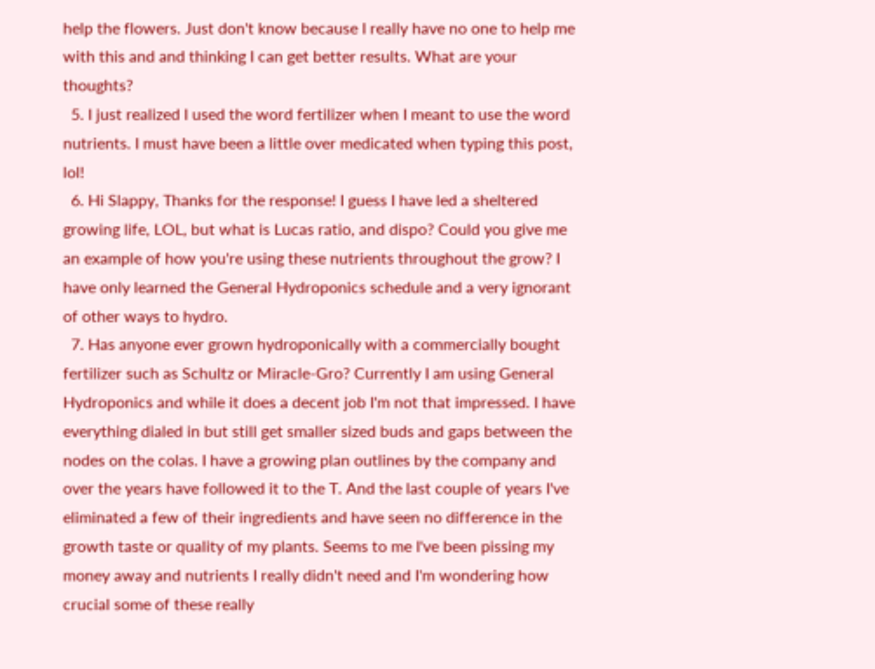help the flowers. Just don't know because I really have no one to help me with this and and thinking I can get better results. What are your thoughts?
  5. I just realized I used the word fertilizer when I meant to use the word nutrients. I must have been a little over medicated when typing this post, lol!
  6. Hi Slappy, Thanks for the response! I guess I have led a sheltered growing life, LOL, but what is Lucas ratio, and dispo? Could you give me an example of how you're using these nutrients throughout the grow? I have only learned the General Hydroponics schedule and a very ignorant of other ways to hydro.
  7. Has anyone ever grown hydroponically with a commercially bought fertilizer such as Schultz or Miracle-Gro? Currently I am using General Hydroponics and while it does a decent job I'm not that impressed. I have everything dialed in but still get smaller sized buds and gaps between the nodes on the colas. I have a growing plan outlines by the company and over the years have followed it to the T. And the last couple of years I've eliminated a few of their ingredients and have seen no difference in the growth taste or quality of my plants. Seems to me I've been pissing my money away and nutrients I really didn't need and I'm wondering how crucial some of these really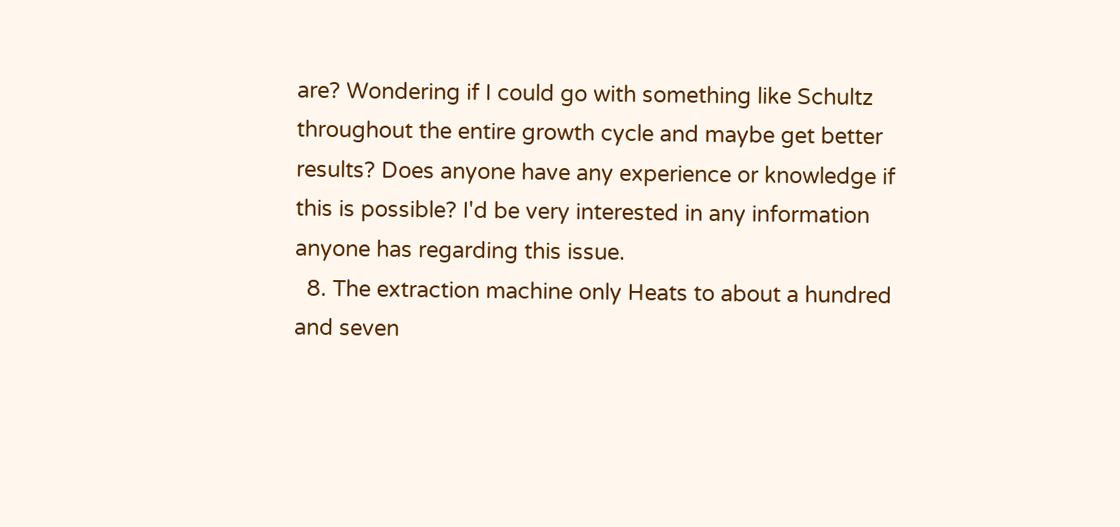are? Wondering if I could go with something like Schultz throughout the entire growth cycle and maybe get better results? Does anyone have any experience or knowledge if this is possible? I'd be very interested in any information anyone has regarding this issue.
  8. The extraction machine only Heats to about a hundred and seven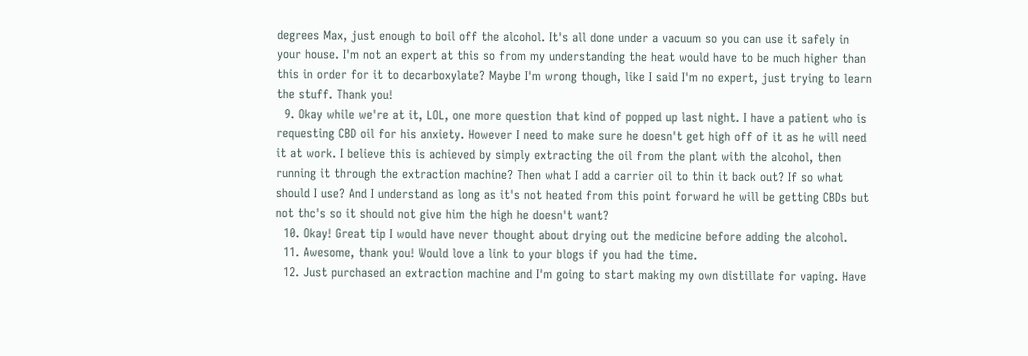degrees Max, just enough to boil off the alcohol. It's all done under a vacuum so you can use it safely in your house. I'm not an expert at this so from my understanding the heat would have to be much higher than this in order for it to decarboxylate? Maybe I'm wrong though, like I said I'm no expert, just trying to learn the stuff. Thank you!
  9. Okay while we're at it, LOL, one more question that kind of popped up last night. I have a patient who is requesting CBD oil for his anxiety. However I need to make sure he doesn't get high off of it as he will need it at work. I believe this is achieved by simply extracting the oil from the plant with the alcohol, then running it through the extraction machine? Then what I add a carrier oil to thin it back out? If so what should I use? And I understand as long as it's not heated from this point forward he will be getting CBDs but not thc's so it should not give him the high he doesn't want?
  10. Okay! Great tip I would have never thought about drying out the medicine before adding the alcohol.
  11. Awesome, thank you! Would love a link to your blogs if you had the time.
  12. Just purchased an extraction machine and I'm going to start making my own distillate for vaping. Have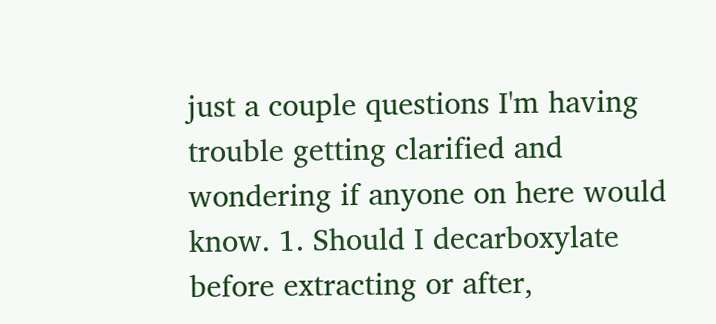just a couple questions I'm having trouble getting clarified and wondering if anyone on here would know. 1. Should I decarboxylate before extracting or after,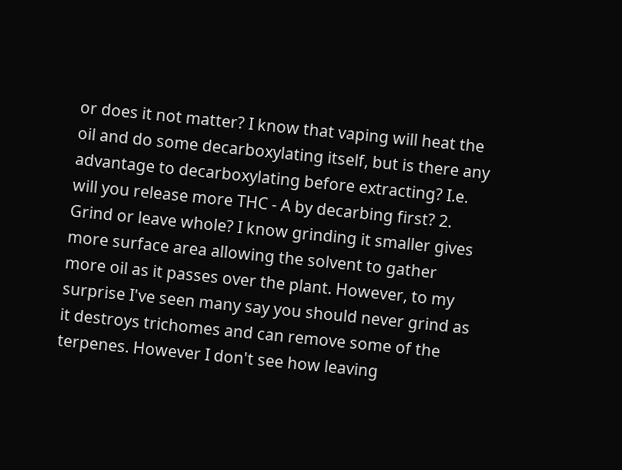or does it not matter? I know that vaping will heat the oil and do some decarboxylating itself, but is there any advantage to decarboxylating before extracting? I.e. will you release more THC - A by decarbing first? 2. Grind or leave whole? I know grinding it smaller gives more surface area allowing the solvent to gather more oil as it passes over the plant. However, to my surprise I've seen many say you should never grind as it destroys trichomes and can remove some of the terpenes. However I don't see how leaving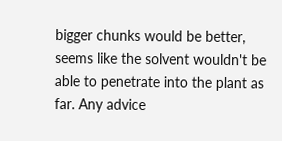bigger chunks would be better, seems like the solvent wouldn't be able to penetrate into the plant as far. Any advice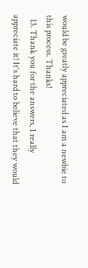would be greatly appreciated as I am a newbie to this process. Thanks!
  13. Thank you for the answers, I really appreciate it! It's hard to believe that they would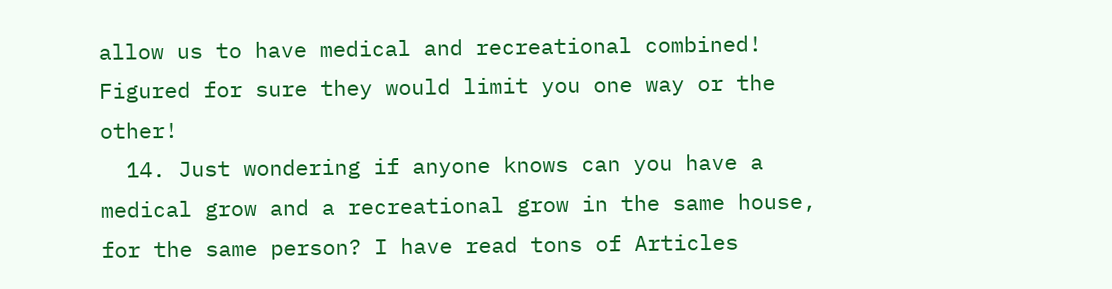allow us to have medical and recreational combined! Figured for sure they would limit you one way or the other!
  14. Just wondering if anyone knows can you have a medical grow and a recreational grow in the same house, for the same person? I have read tons of Articles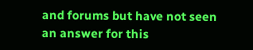and forums but have not seen an answer for this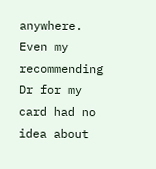anywhere. Even my recommending Dr for my card had no idea about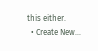this either.
  • Create New...